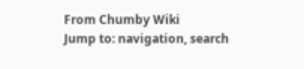From Chumby Wiki
Jump to: navigation, search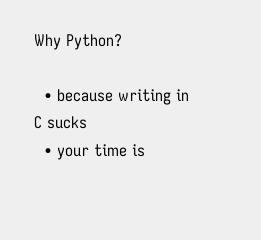Why Python?

  • because writing in C sucks
  • your time is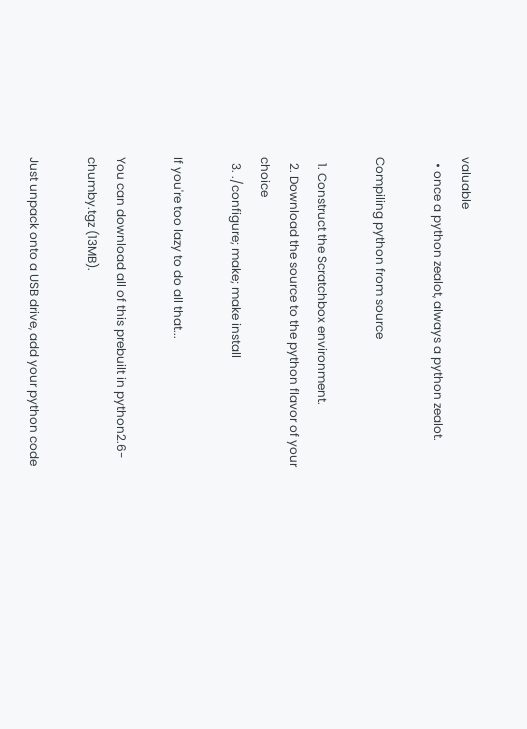valuable
  • once a python zealot, always a python zealot.

Compiling python from source

  1. Construct the Scratchbox environment.
  2. Download the source to the python flavor of your choice
  3. ./configure; make; make install

If you're too lazy to do all that...

You can download all of this prebuilt in python2.6-chumby.tgz (13MB).

Just unpack onto a USB drive, add your python code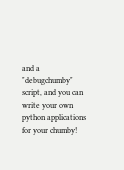and a "debugchumby" script, and you can write your own python applications for your chumby!